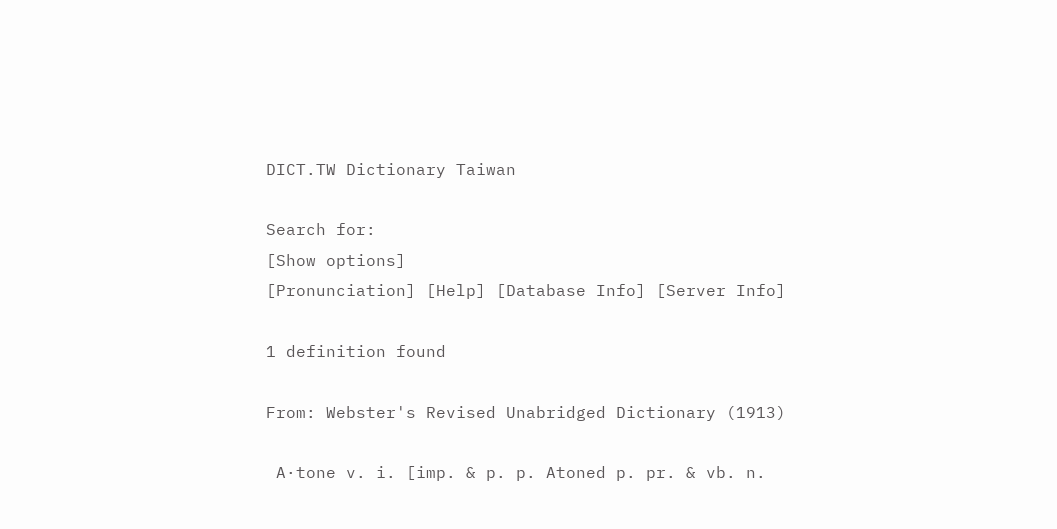DICT.TW Dictionary Taiwan

Search for:
[Show options]
[Pronunciation] [Help] [Database Info] [Server Info]

1 definition found

From: Webster's Revised Unabridged Dictionary (1913)

 A·tone v. i. [imp. & p. p. Atoned p. pr. & vb. n.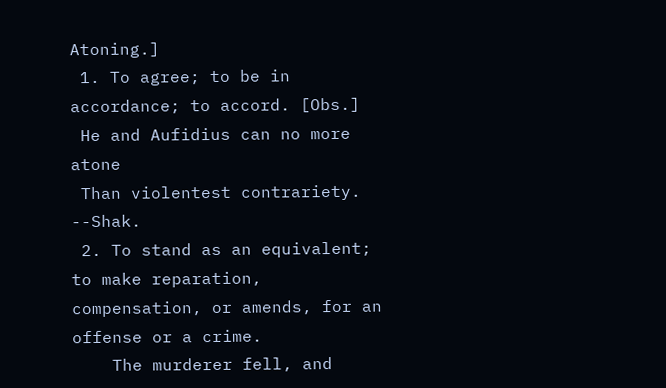Atoning.]
 1. To agree; to be in accordance; to accord. [Obs.]
 He and Aufidius can no more atone
 Than violentest contrariety.   --Shak.
 2. To stand as an equivalent; to make reparation, compensation, or amends, for an offense or a crime.
    The murderer fell, and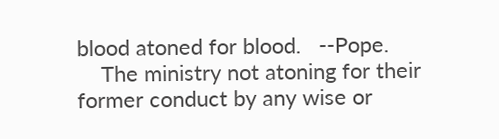blood atoned for blood.   --Pope.
    The ministry not atoning for their former conduct by any wise or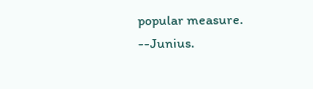popular measure.   --Junius.